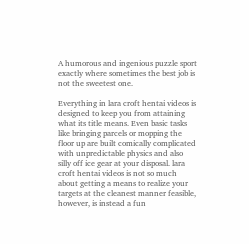A humorous and ingenious puzzle sport exactly where sometimes the best job is not the sweetest one.

Everything in lara croft hentai videos is designed to keep you from attaining what its title means. Even basic tasks like bringing parcels or mopping the floor up are built comically complicated with unpredictable physics and also silly off ice gear at your disposal. lara croft hentai videos is not so much about getting a means to realize your targets at the cleanest manner feasible, however, is instead a fun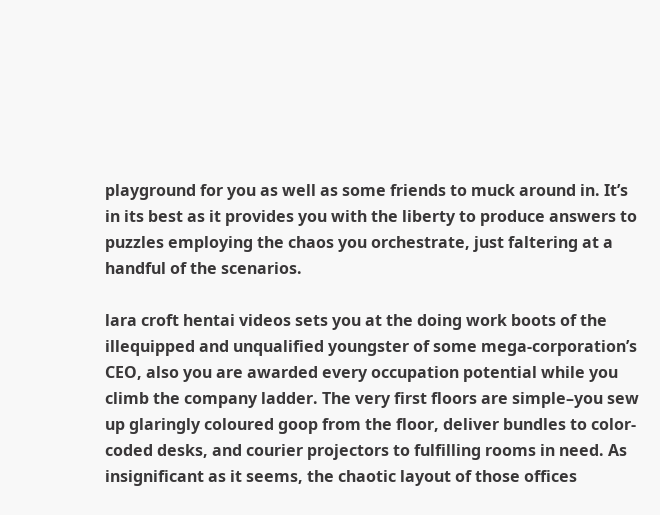playground for you as well as some friends to muck around in. It’s in its best as it provides you with the liberty to produce answers to puzzles employing the chaos you orchestrate, just faltering at a handful of the scenarios.

lara croft hentai videos sets you at the doing work boots of the illequipped and unqualified youngster of some mega-corporation’s CEO, also you are awarded every occupation potential while you climb the company ladder. The very first floors are simple–you sew up glaringly coloured goop from the floor, deliver bundles to color-coded desks, and courier projectors to fulfilling rooms in need. As insignificant as it seems, the chaotic layout of those offices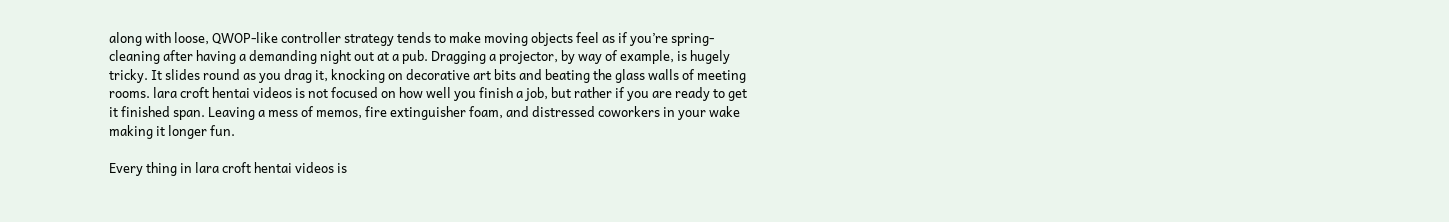along with loose, QWOP-like controller strategy tends to make moving objects feel as if you’re spring-cleaning after having a demanding night out at a pub. Dragging a projector, by way of example, is hugely tricky. It slides round as you drag it, knocking on decorative art bits and beating the glass walls of meeting rooms. lara croft hentai videos is not focused on how well you finish a job, but rather if you are ready to get it finished span. Leaving a mess of memos, fire extinguisher foam, and distressed coworkers in your wake making it longer fun.

Every thing in lara croft hentai videos is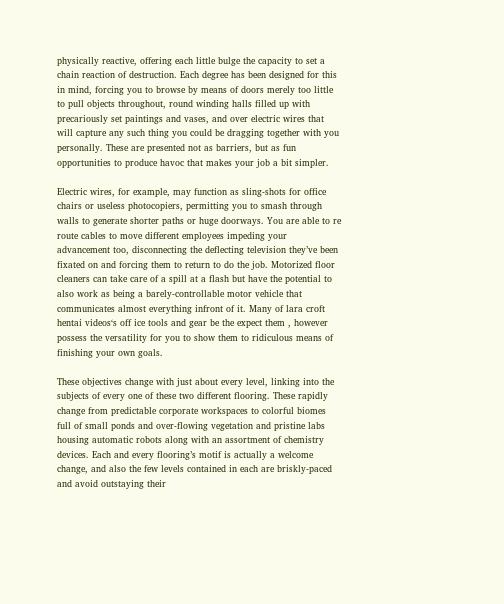physically reactive, offering each little bulge the capacity to set a chain reaction of destruction. Each degree has been designed for this in mind, forcing you to browse by means of doors merely too little to pull objects throughout, round winding halls filled up with precariously set paintings and vases, and over electric wires that will capture any such thing you could be dragging together with you personally. These are presented not as barriers, but as fun opportunities to produce havoc that makes your job a bit simpler.

Electric wires, for example, may function as sling-shots for office chairs or useless photocopiers, permitting you to smash through walls to generate shorter paths or huge doorways. You are able to re route cables to move different employees impeding your advancement too, disconnecting the deflecting television they’ve been fixated on and forcing them to return to do the job. Motorized floor cleaners can take care of a spill at a flash but have the potential to also work as being a barely-controllable motor vehicle that communicates almost everything infront of it. Many of lara croft hentai videos‘s off ice tools and gear be the expect them , however possess the versatility for you to show them to ridiculous means of finishing your own goals.

These objectives change with just about every level, linking into the subjects of every one of these two different flooring. These rapidly change from predictable corporate workspaces to colorful biomes full of small ponds and over-flowing vegetation and pristine labs housing automatic robots along with an assortment of chemistry devices. Each and every flooring’s motif is actually a welcome change, and also the few levels contained in each are briskly-paced and avoid outstaying their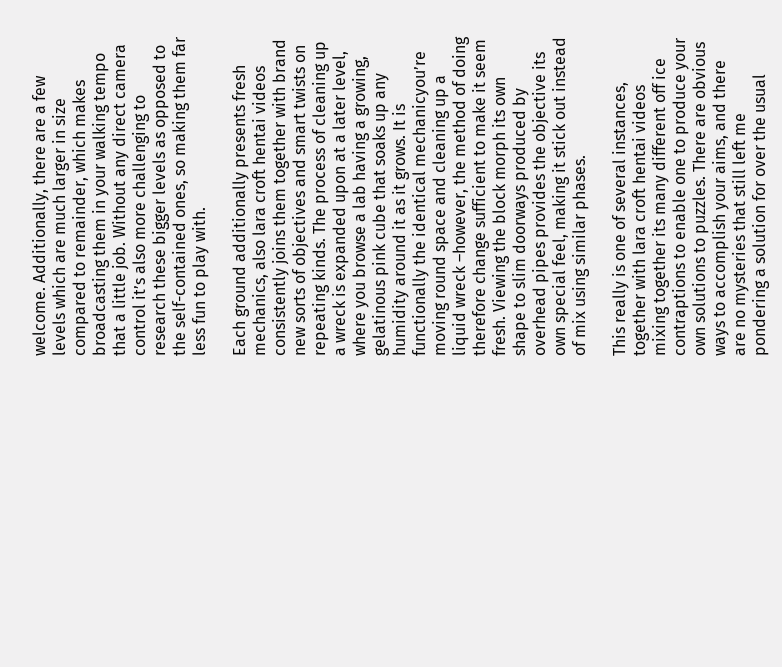welcome. Additionally, there are a few levels which are much larger in size compared to remainder, which makes broadcasting them in your walking tempo that a little job. Without any direct camera control it’s also more challenging to research these bigger levels as opposed to the self-contained ones, so making them far less fun to play with.

Each ground additionally presents fresh mechanics, also lara croft hentai videos consistently joins them together with brand new sorts of objectives and smart twists on repeating kinds. The process of cleaning up a wreck is expanded upon at a later level, where you browse a lab having a growing, gelatinous pink cube that soaks up any humidity around it as it grows. It is functionally the identical mechanicyou’re moving round space and cleaning up a liquid wreck –however, the method of doing therefore change sufficient to make it seem fresh. Viewing the block morph its own shape to slim doorways produced by overhead pipes provides the objective its own special feel, making it stick out instead of mix using similar phases.

This really is one of several instances, together with lara croft hentai videos mixing together its many different off ice contraptions to enable one to produce your own solutions to puzzles. There are obvious ways to accomplish your aims, and there are no mysteries that still left me pondering a solution for over the usual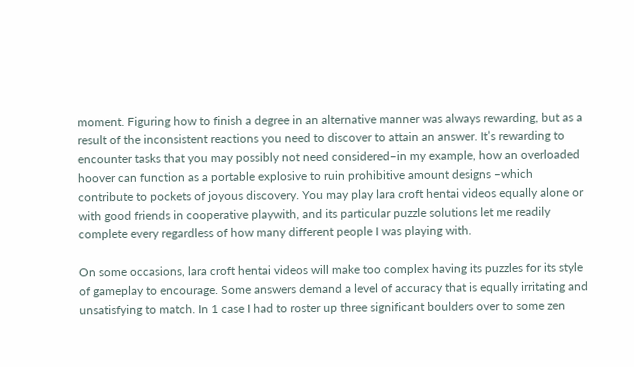moment. Figuring how to finish a degree in an alternative manner was always rewarding, but as a result of the inconsistent reactions you need to discover to attain an answer. It’s rewarding to encounter tasks that you may possibly not need considered–in my example, how an overloaded hoover can function as a portable explosive to ruin prohibitive amount designs –which contribute to pockets of joyous discovery. You may play lara croft hentai videos equally alone or with good friends in cooperative playwith, and its particular puzzle solutions let me readily complete every regardless of how many different people I was playing with.

On some occasions, lara croft hentai videos will make too complex having its puzzles for its style of gameplay to encourage. Some answers demand a level of accuracy that is equally irritating and unsatisfying to match. In 1 case I had to roster up three significant boulders over to some zen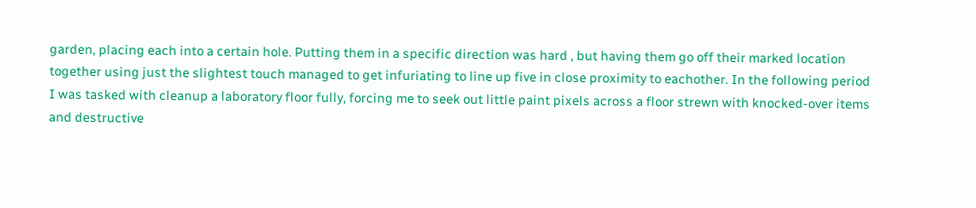garden, placing each into a certain hole. Putting them in a specific direction was hard , but having them go off their marked location together using just the slightest touch managed to get infuriating to line up five in close proximity to eachother. In the following period I was tasked with cleanup a laboratory floor fully, forcing me to seek out little paint pixels across a floor strewn with knocked-over items and destructive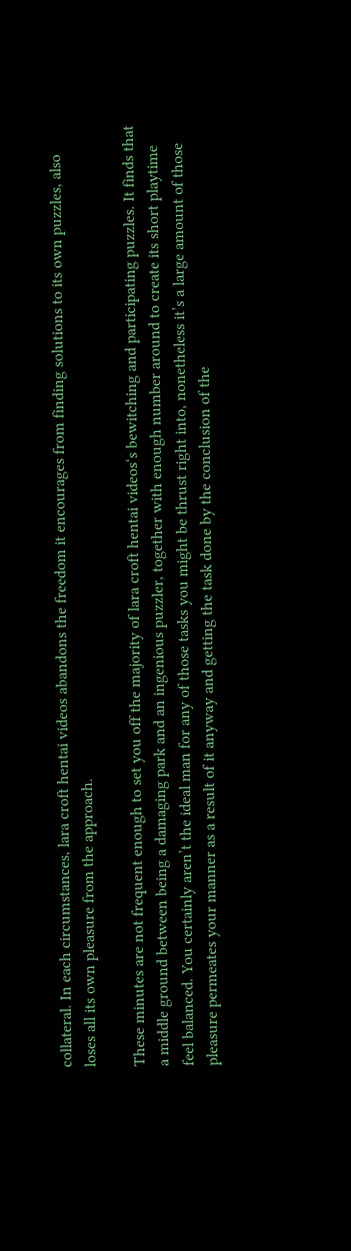collateral. In each circumstances, lara croft hentai videos abandons the freedom it encourages from finding solutions to its own puzzles, also loses all its own pleasure from the approach.

These minutes are not frequent enough to set you off the majority of lara croft hentai videos‘s bewitching and participating puzzles. It finds that a middle ground between being a damaging park and an ingenious puzzler, together with enough number around to create its short playtime feel balanced. You certainly aren’t the ideal man for any of those tasks you might be thrust right into, nonetheless it’s a large amount of those pleasure permeates your manner as a result of it anyway and getting the task done by the conclusion of the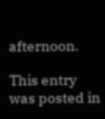afternoon.

This entry was posted in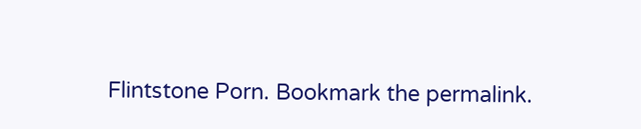Flintstone Porn. Bookmark the permalink.